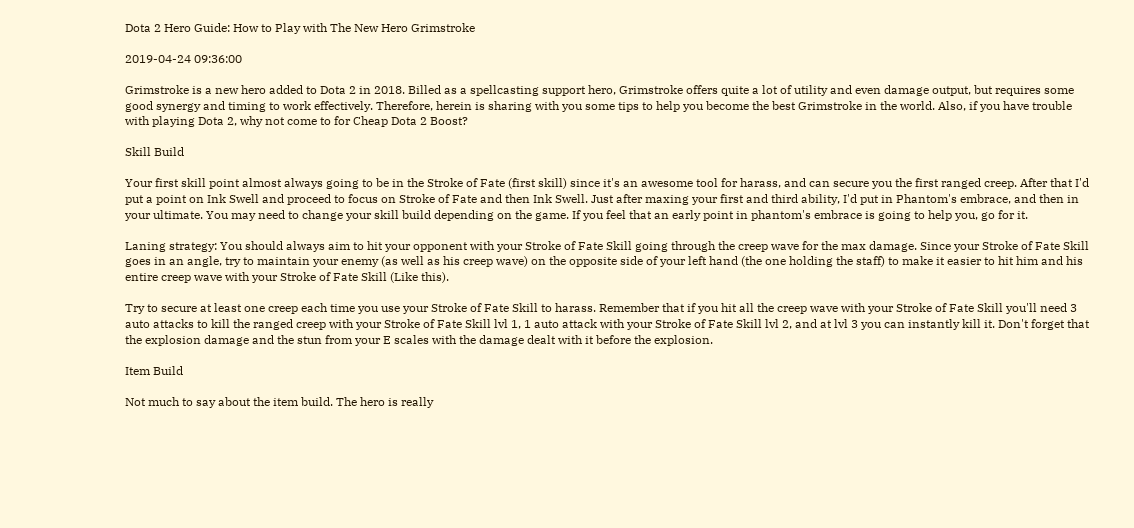Dota 2 Hero Guide: How to Play with The New Hero Grimstroke

2019-04-24 09:36:00

Grimstroke is a new hero added to Dota 2 in 2018. Billed as a spellcasting support hero, Grimstroke offers quite a lot of utility and even damage output, but requires some good synergy and timing to work effectively. Therefore, herein is sharing with you some tips to help you become the best Grimstroke in the world. Also, if you have trouble with playing Dota 2, why not come to for Cheap Dota 2 Boost?

Skill Build

Your first skill point almost always going to be in the Stroke of Fate (first skill) since it's an awesome tool for harass, and can secure you the first ranged creep. After that I'd put a point on Ink Swell and proceed to focus on Stroke of Fate and then Ink Swell. Just after maxing your first and third ability, I'd put in Phantom's embrace, and then in your ultimate. You may need to change your skill build depending on the game. If you feel that an early point in phantom's embrace is going to help you, go for it.

Laning strategy: You should always aim to hit your opponent with your Stroke of Fate Skill going through the creep wave for the max damage. Since your Stroke of Fate Skill goes in an angle, try to maintain your enemy (as well as his creep wave) on the opposite side of your left hand (the one holding the staff) to make it easier to hit him and his entire creep wave with your Stroke of Fate Skill (Like this).

Try to secure at least one creep each time you use your Stroke of Fate Skill to harass. Remember that if you hit all the creep wave with your Stroke of Fate Skill you'll need 3 auto attacks to kill the ranged creep with your Stroke of Fate Skill lvl 1, 1 auto attack with your Stroke of Fate Skill lvl 2, and at lvl 3 you can instantly kill it. Don't forget that the explosion damage and the stun from your E scales with the damage dealt with it before the explosion.

Item Build

Not much to say about the item build. The hero is really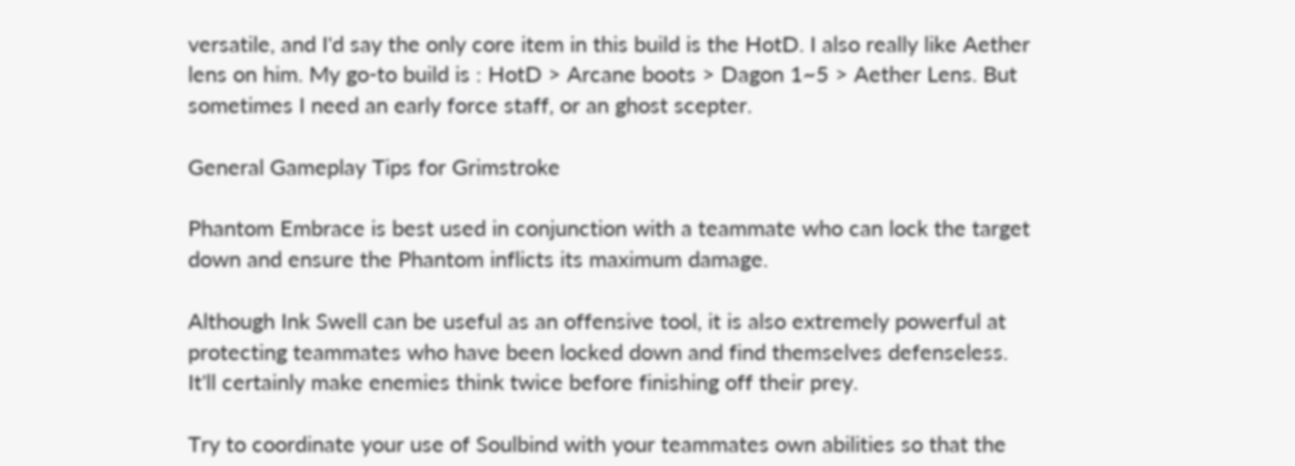versatile, and I'd say the only core item in this build is the HotD. I also really like Aether lens on him. My go-to build is : HotD > Arcane boots > Dagon 1~5 > Aether Lens. But sometimes I need an early force staff, or an ghost scepter.

General Gameplay Tips for Grimstroke

Phantom Embrace is best used in conjunction with a teammate who can lock the target down and ensure the Phantom inflicts its maximum damage.

Although Ink Swell can be useful as an offensive tool, it is also extremely powerful at protecting teammates who have been locked down and find themselves defenseless. It'll certainly make enemies think twice before finishing off their prey.

Try to coordinate your use of Soulbind with your teammates own abilities so that the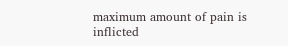maximum amount of pain is inflicted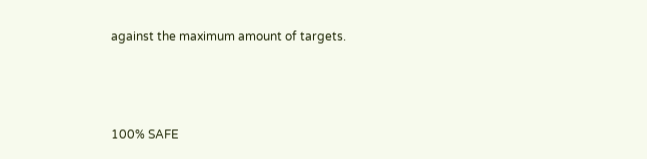against the maximum amount of targets.



100% SAFE